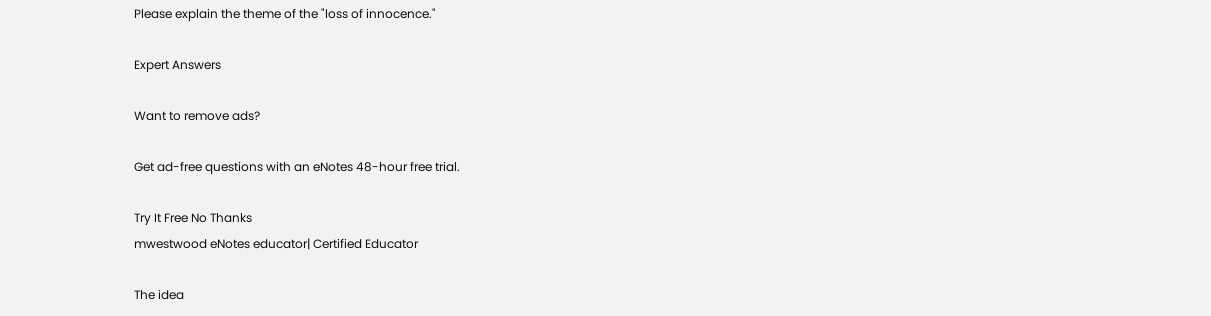Please explain the theme of the "loss of innocence."

Expert Answers

Want to remove ads?

Get ad-free questions with an eNotes 48-hour free trial.

Try It Free No Thanks
mwestwood eNotes educator| Certified Educator

The idea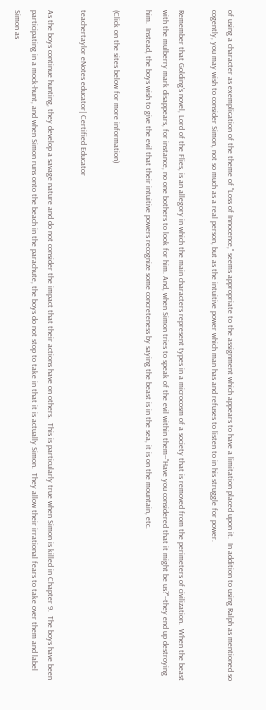of using a character as exemplication of the theme of "Loss of Innocence," seems appropriate to the assignment which appears to have a limitation placed upon it.  In addition to using Ralph as mentioned so cogently, you may wish to consider Simon, not so much as a real person, but as the intuitive power which man has and refuses to listen to in his struggle for power.

Remember that Golding's novel, Lord of the Flies, is an allegory in which the main characters represent types in a microcosm of a society that is removed from the perimeters of civilization.  When the beast with the mulberry mark disappears, for instance, no one bothers to look for him. And, when Simon tries to speak of the evil within them--"Have you considered that it might be us?"--they end up destroying him.  Instead, the boys wish to give the evil that their intuitive powers recognize some concreteness by saying the beast is in the sea, it is on the mountain, etc.

(Click on the sites below for more information)

teachertaylor eNotes educator| Certified Educator

As the boys continue hunting, they develop a savage nature and do not consider the impact that their actions have on others.  This is particularly true when Simon is killed in Chapter 9.  The boys have been participating in a mock-hunt, and when Simon runs onto the beach in the parachute, the boys do not stop to take in that it is actually Simon.  They allow their irrational fears to take over them and label Simon as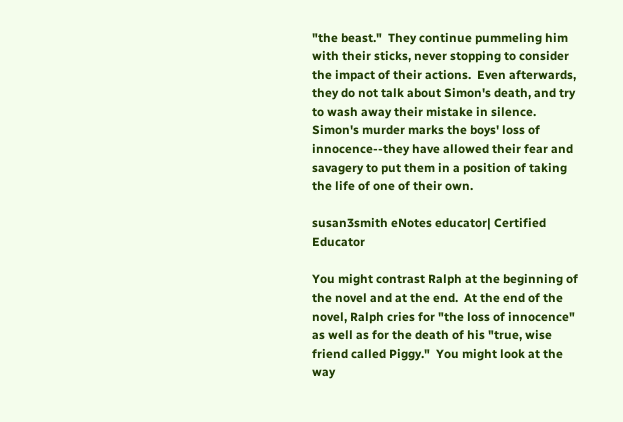"the beast."  They continue pummeling him with their sticks, never stopping to consider the impact of their actions.  Even afterwards, they do not talk about Simon's death, and try to wash away their mistake in silence.  Simon's murder marks the boys' loss of innocence--they have allowed their fear and savagery to put them in a position of taking the life of one of their own.

susan3smith eNotes educator| Certified Educator

You might contrast Ralph at the beginning of the novel and at the end.  At the end of the novel, Ralph cries for "the loss of innocence" as well as for the death of his "true, wise friend called Piggy."  You might look at the way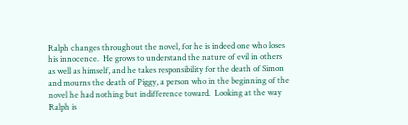Ralph changes throughout the novel, for he is indeed one who loses his innocence.  He grows to understand the nature of evil in others as well as himself, and he takes responsibility for the death of Simon and mourns the death of Piggy, a person who in the beginning of the novel he had nothing but indifference toward.  Looking at the way Ralph is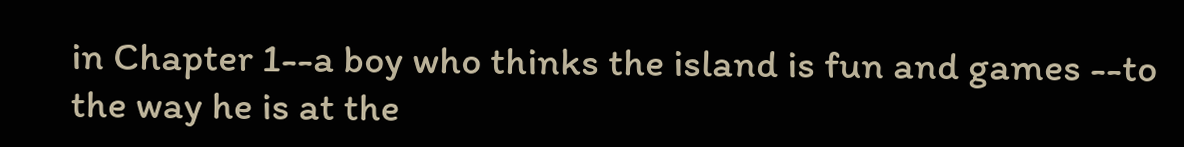in Chapter 1--a boy who thinks the island is fun and games --to the way he is at the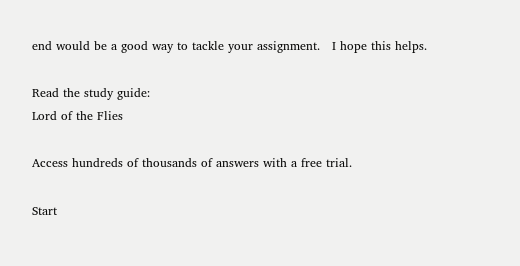end would be a good way to tackle your assignment.   I hope this helps.

Read the study guide:
Lord of the Flies

Access hundreds of thousands of answers with a free trial.

Start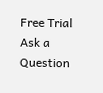Free Trial
Ask a Question